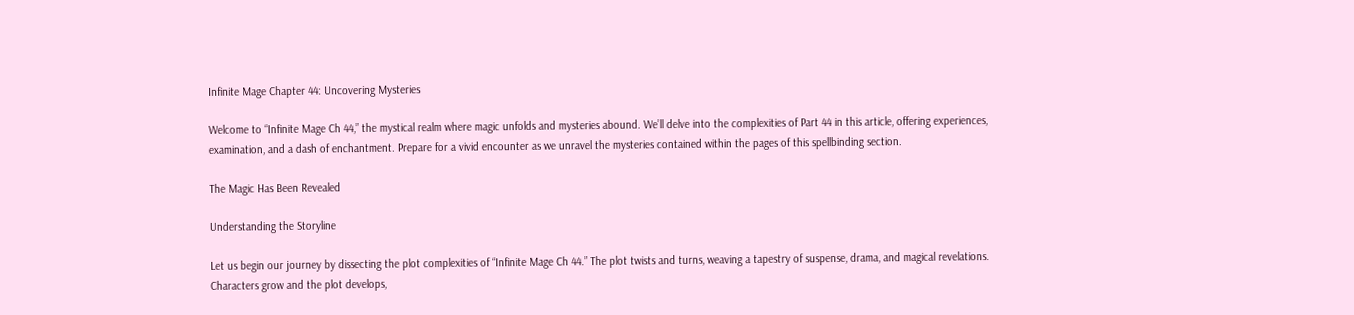Infinite Mage Chapter 44: Uncovering Mysteries

Welcome to “Infinite Mage Ch 44,” the mystical realm where magic unfolds and mysteries abound. We’ll delve into the complexities of Part 44 in this article, offering experiences, examination, and a dash of enchantment. Prepare for a vivid encounter as we unravel the mysteries contained within the pages of this spellbinding section.

The Magic Has Been Revealed

Understanding the Storyline

Let us begin our journey by dissecting the plot complexities of “Infinite Mage Ch 44.” The plot twists and turns, weaving a tapestry of suspense, drama, and magical revelations. Characters grow and the plot develops,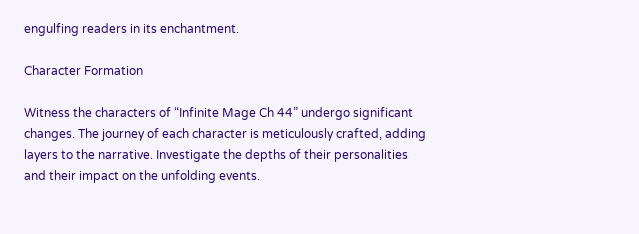engulfing readers in its enchantment.

Character Formation

Witness the characters of “Infinite Mage Ch 44” undergo significant changes. The journey of each character is meticulously crafted, adding layers to the narrative. Investigate the depths of their personalities and their impact on the unfolding events.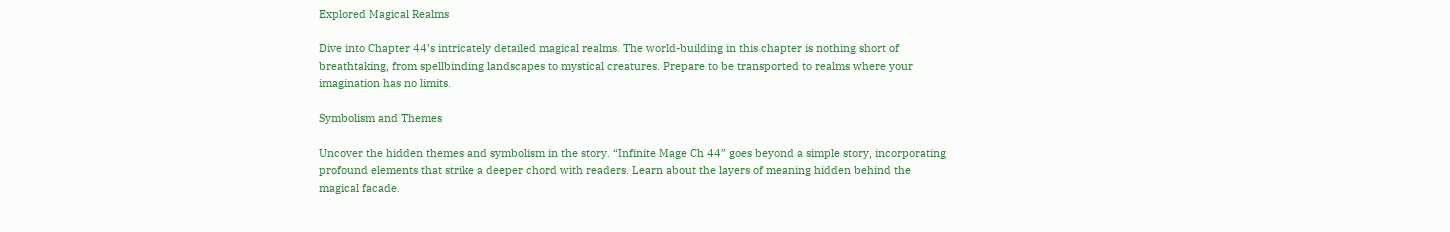Explored Magical Realms

Dive into Chapter 44’s intricately detailed magical realms. The world-building in this chapter is nothing short of breathtaking, from spellbinding landscapes to mystical creatures. Prepare to be transported to realms where your imagination has no limits.

Symbolism and Themes

Uncover the hidden themes and symbolism in the story. “Infinite Mage Ch 44” goes beyond a simple story, incorporating profound elements that strike a deeper chord with readers. Learn about the layers of meaning hidden behind the magical facade.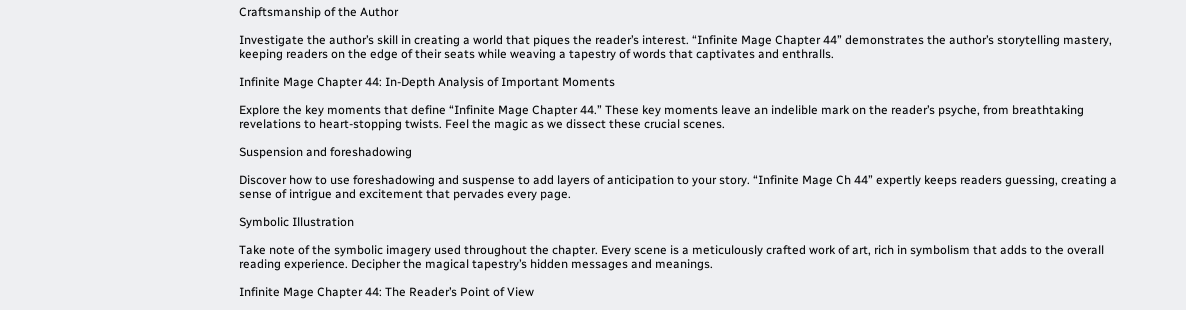Craftsmanship of the Author

Investigate the author’s skill in creating a world that piques the reader’s interest. “Infinite Mage Chapter 44” demonstrates the author’s storytelling mastery, keeping readers on the edge of their seats while weaving a tapestry of words that captivates and enthralls.

Infinite Mage Chapter 44: In-Depth Analysis of Important Moments

Explore the key moments that define “Infinite Mage Chapter 44.” These key moments leave an indelible mark on the reader’s psyche, from breathtaking revelations to heart-stopping twists. Feel the magic as we dissect these crucial scenes.

Suspension and foreshadowing

Discover how to use foreshadowing and suspense to add layers of anticipation to your story. “Infinite Mage Ch 44” expertly keeps readers guessing, creating a sense of intrigue and excitement that pervades every page.

Symbolic Illustration

Take note of the symbolic imagery used throughout the chapter. Every scene is a meticulously crafted work of art, rich in symbolism that adds to the overall reading experience. Decipher the magical tapestry’s hidden messages and meanings.

Infinite Mage Chapter 44: The Reader’s Point of View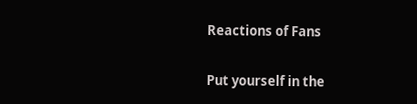Reactions of Fans

Put yourself in the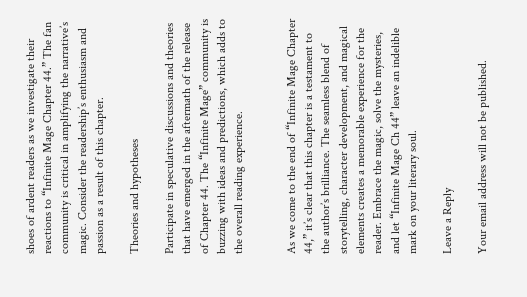shoes of ardent readers as we investigate their reactions to “Infinite Mage Chapter 44.” The fan community is critical in amplifying the narrative’s magic. Consider the readership’s enthusiasm and passion as a result of this chapter.

Theories and hypotheses

Participate in speculative discussions and theories that have emerged in the aftermath of the release of Chapter 44. The “Infinite Mage” community is buzzing with ideas and predictions, which adds to the overall reading experience.


As we come to the end of “Infinite Mage Chapter 44,” it’s clear that this chapter is a testament to the author’s brilliance. The seamless blend of storytelling, character development, and magical elements creates a memorable experience for the reader. Embrace the magic, solve the mysteries, and let “Infinite Mage Ch 44” leave an indelible mark on your literary soul.

Leave a Reply

Your email address will not be published.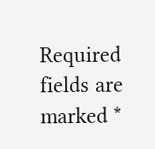Required fields are marked *